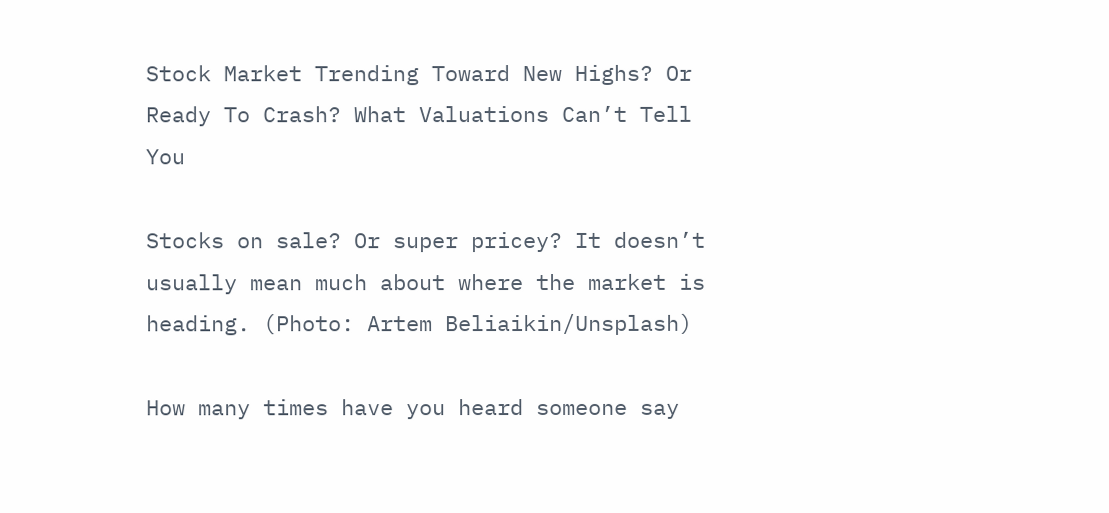Stock Market Trending Toward New Highs? Or Ready To Crash? What Valuations Can’t Tell You

Stocks on sale? Or super pricey? It doesn’t usually mean much about where the market is heading. (Photo: Artem Beliaikin/Unsplash)

How many times have you heard someone say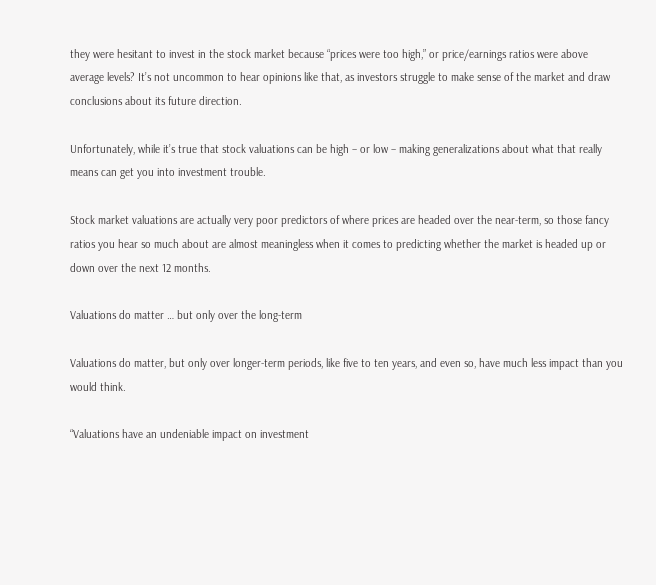they were hesitant to invest in the stock market because “prices were too high,” or price/earnings ratios were above average levels? It’s not uncommon to hear opinions like that, as investors struggle to make sense of the market and draw conclusions about its future direction.

Unfortunately, while it’s true that stock valuations can be high – or low – making generalizations about what that really means can get you into investment trouble.

Stock market valuations are actually very poor predictors of where prices are headed over the near-term, so those fancy ratios you hear so much about are almost meaningless when it comes to predicting whether the market is headed up or down over the next 12 months.

Valuations do matter … but only over the long-term

Valuations do matter, but only over longer-term periods, like five to ten years, and even so, have much less impact than you would think.

“Valuations have an undeniable impact on investment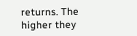returns. The higher they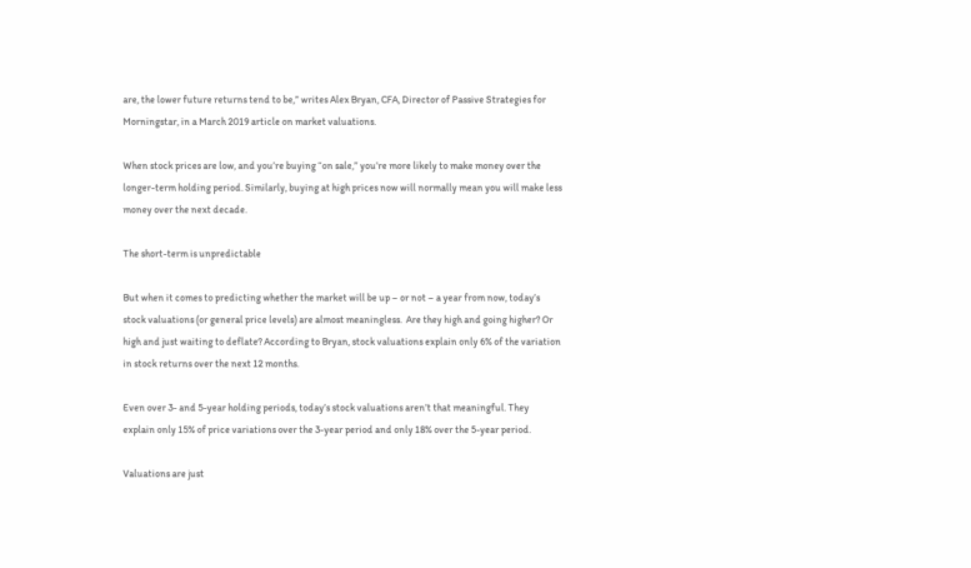are, the lower future returns tend to be,” writes Alex Bryan, CFA, Director of Passive Strategies for Morningstar, in a March 2019 article on market valuations.

When stock prices are low, and you’re buying “on sale,” you’re more likely to make money over the longer-term holding period. Similarly, buying at high prices now will normally mean you will make less money over the next decade.

The short-term is unpredictable

But when it comes to predicting whether the market will be up – or not – a year from now, today’s stock valuations (or general price levels) are almost meaningless.  Are they high and going higher? Or high and just waiting to deflate? According to Bryan, stock valuations explain only 6% of the variation in stock returns over the next 12 months.

Even over 3- and 5-year holding periods, today’s stock valuations aren’t that meaningful. They explain only 15% of price variations over the 3-year period and only 18% over the 5-year period.

Valuations are just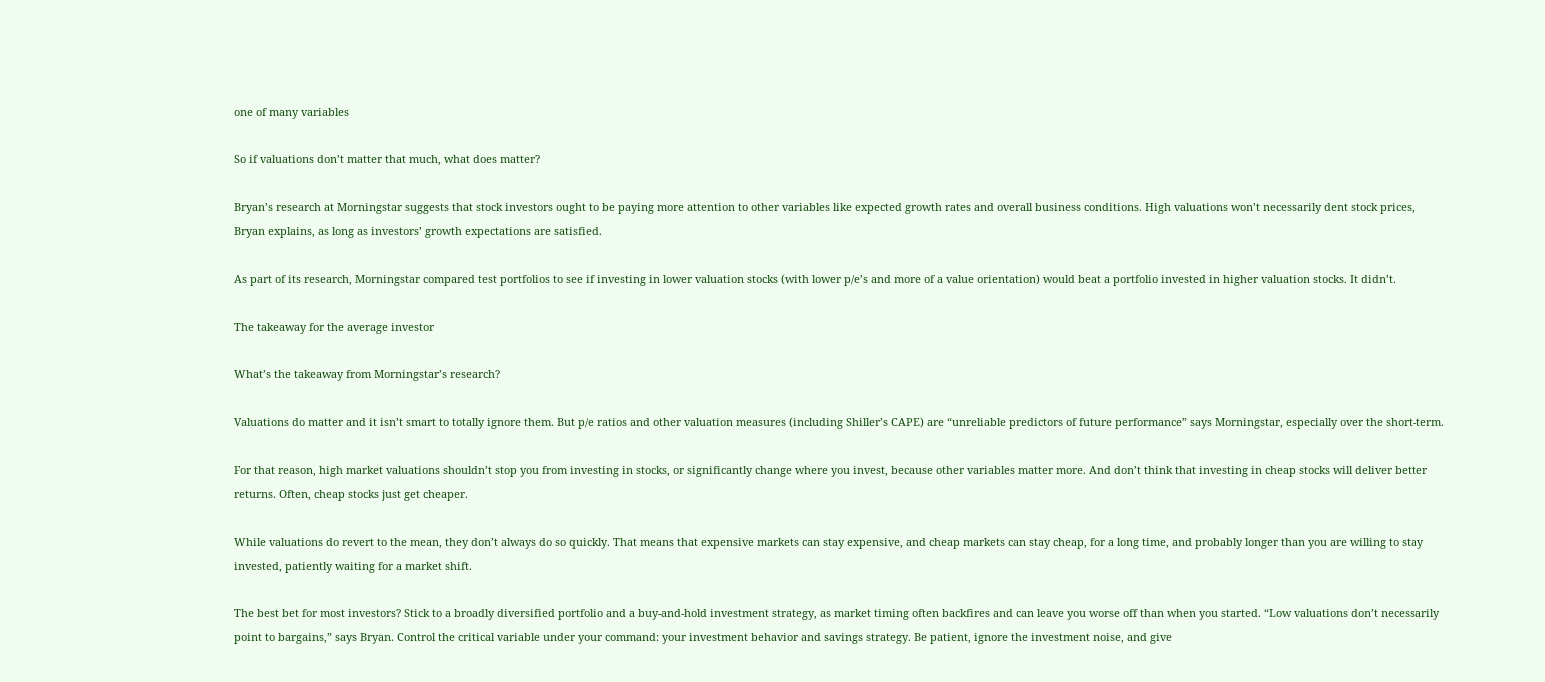one of many variables

So if valuations don’t matter that much, what does matter?

Bryan’s research at Morningstar suggests that stock investors ought to be paying more attention to other variables like expected growth rates and overall business conditions. High valuations won’t necessarily dent stock prices, Bryan explains, as long as investors’ growth expectations are satisfied.

As part of its research, Morningstar compared test portfolios to see if investing in lower valuation stocks (with lower p/e’s and more of a value orientation) would beat a portfolio invested in higher valuation stocks. It didn’t.

The takeaway for the average investor

What’s the takeaway from Morningstar’s research?

Valuations do matter and it isn’t smart to totally ignore them. But p/e ratios and other valuation measures (including Shiller’s CAPE) are “unreliable predictors of future performance” says Morningstar, especially over the short-term.

For that reason, high market valuations shouldn’t stop you from investing in stocks, or significantly change where you invest, because other variables matter more. And don’t think that investing in cheap stocks will deliver better returns. Often, cheap stocks just get cheaper.

While valuations do revert to the mean, they don’t always do so quickly. That means that expensive markets can stay expensive, and cheap markets can stay cheap, for a long time, and probably longer than you are willing to stay invested, patiently waiting for a market shift.

The best bet for most investors? Stick to a broadly diversified portfolio and a buy-and-hold investment strategy, as market timing often backfires and can leave you worse off than when you started. “Low valuations don’t necessarily point to bargains,” says Bryan. Control the critical variable under your command: your investment behavior and savings strategy. Be patient, ignore the investment noise, and give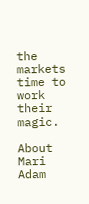the markets time to work their magic.

About Mari Adam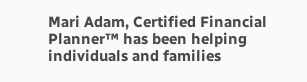Mari Adam, Certified Financial Planner™ has been helping individuals and families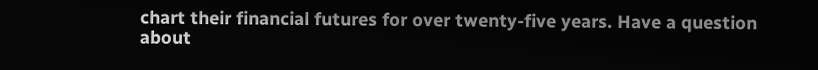chart their financial futures for over twenty-five years. Have a question about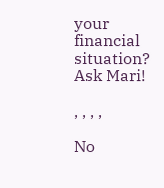your financial situation? Ask Mari!

, , , ,

No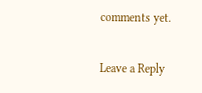comments yet.

Leave a Reply